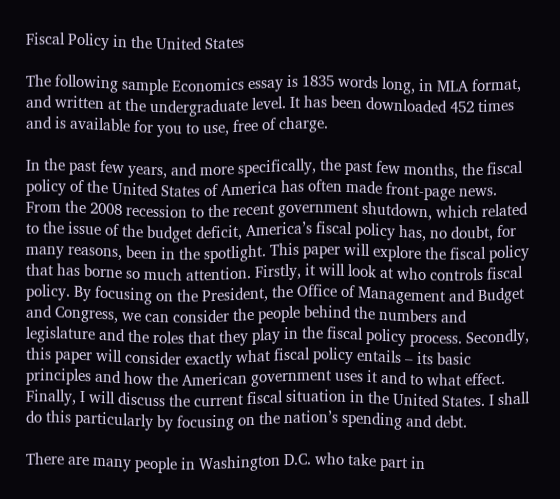Fiscal Policy in the United States

The following sample Economics essay is 1835 words long, in MLA format, and written at the undergraduate level. It has been downloaded 452 times and is available for you to use, free of charge.

In the past few years, and more specifically, the past few months, the fiscal policy of the United States of America has often made front-page news. From the 2008 recession to the recent government shutdown, which related to the issue of the budget deficit, America’s fiscal policy has, no doubt, for many reasons, been in the spotlight. This paper will explore the fiscal policy that has borne so much attention. Firstly, it will look at who controls fiscal policy. By focusing on the President, the Office of Management and Budget and Congress, we can consider the people behind the numbers and legislature and the roles that they play in the fiscal policy process. Secondly, this paper will consider exactly what fiscal policy entails – its basic principles and how the American government uses it and to what effect. Finally, I will discuss the current fiscal situation in the United States. I shall do this particularly by focusing on the nation’s spending and debt.

There are many people in Washington D.C. who take part in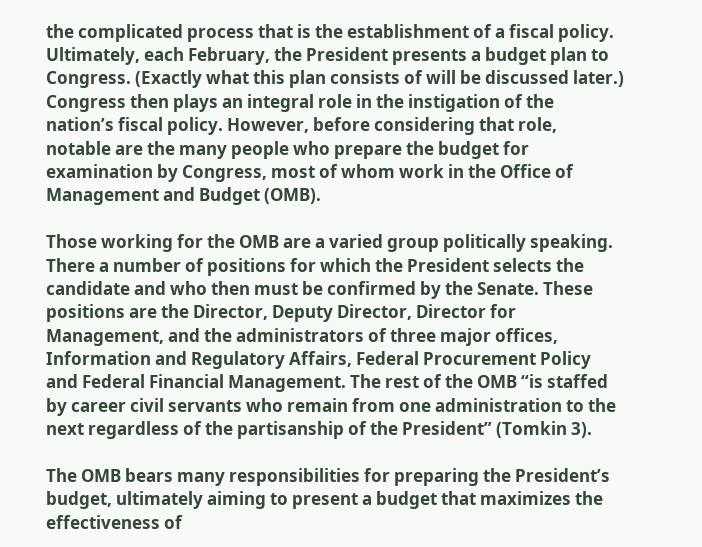the complicated process that is the establishment of a fiscal policy. Ultimately, each February, the President presents a budget plan to Congress. (Exactly what this plan consists of will be discussed later.) Congress then plays an integral role in the instigation of the nation’s fiscal policy. However, before considering that role, notable are the many people who prepare the budget for examination by Congress, most of whom work in the Office of Management and Budget (OMB).

Those working for the OMB are a varied group politically speaking. There a number of positions for which the President selects the candidate and who then must be confirmed by the Senate. These positions are the Director, Deputy Director, Director for Management, and the administrators of three major offices, Information and Regulatory Affairs, Federal Procurement Policy and Federal Financial Management. The rest of the OMB “is staffed by career civil servants who remain from one administration to the next regardless of the partisanship of the President” (Tomkin 3).

The OMB bears many responsibilities for preparing the President’s budget, ultimately aiming to present a budget that maximizes the effectiveness of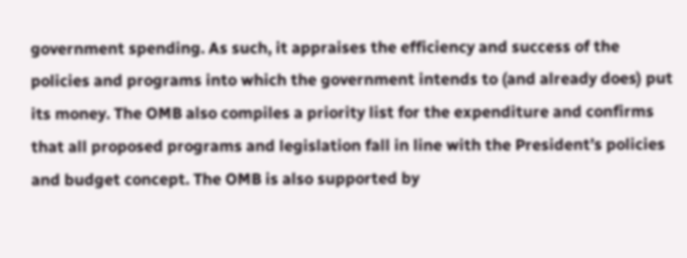government spending. As such, it appraises the efficiency and success of the policies and programs into which the government intends to (and already does) put its money. The OMB also compiles a priority list for the expenditure and confirms that all proposed programs and legislation fall in line with the President’s policies and budget concept. The OMB is also supported by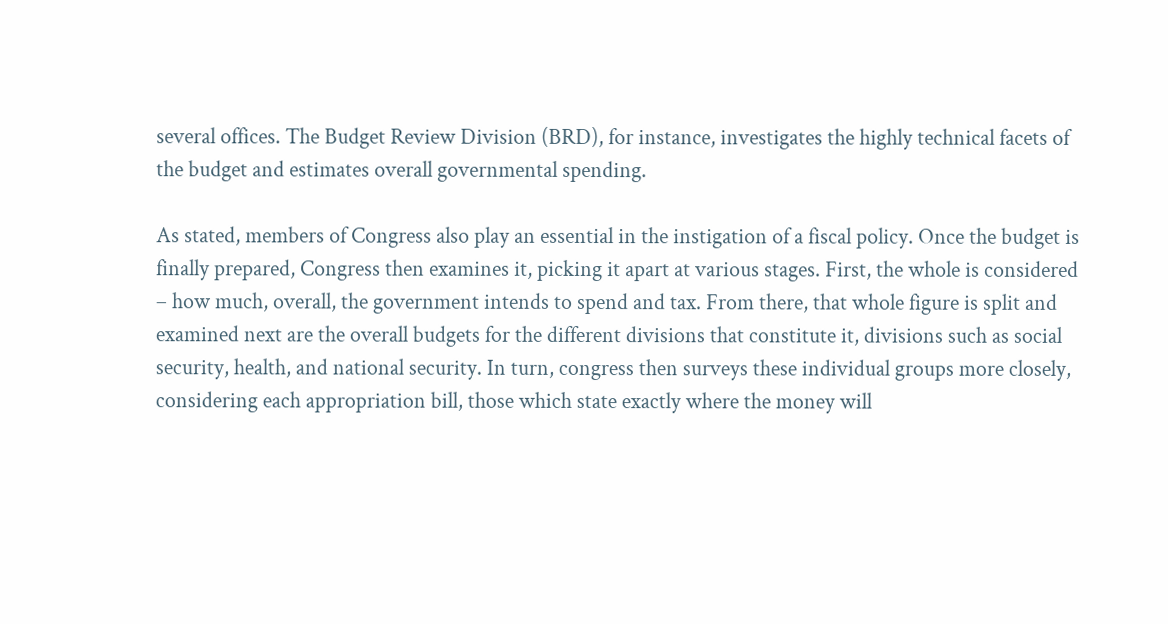several offices. The Budget Review Division (BRD), for instance, investigates the highly technical facets of the budget and estimates overall governmental spending.

As stated, members of Congress also play an essential in the instigation of a fiscal policy. Once the budget is finally prepared, Congress then examines it, picking it apart at various stages. First, the whole is considered – how much, overall, the government intends to spend and tax. From there, that whole figure is split and examined next are the overall budgets for the different divisions that constitute it, divisions such as social security, health, and national security. In turn, congress then surveys these individual groups more closely, considering each appropriation bill, those which state exactly where the money will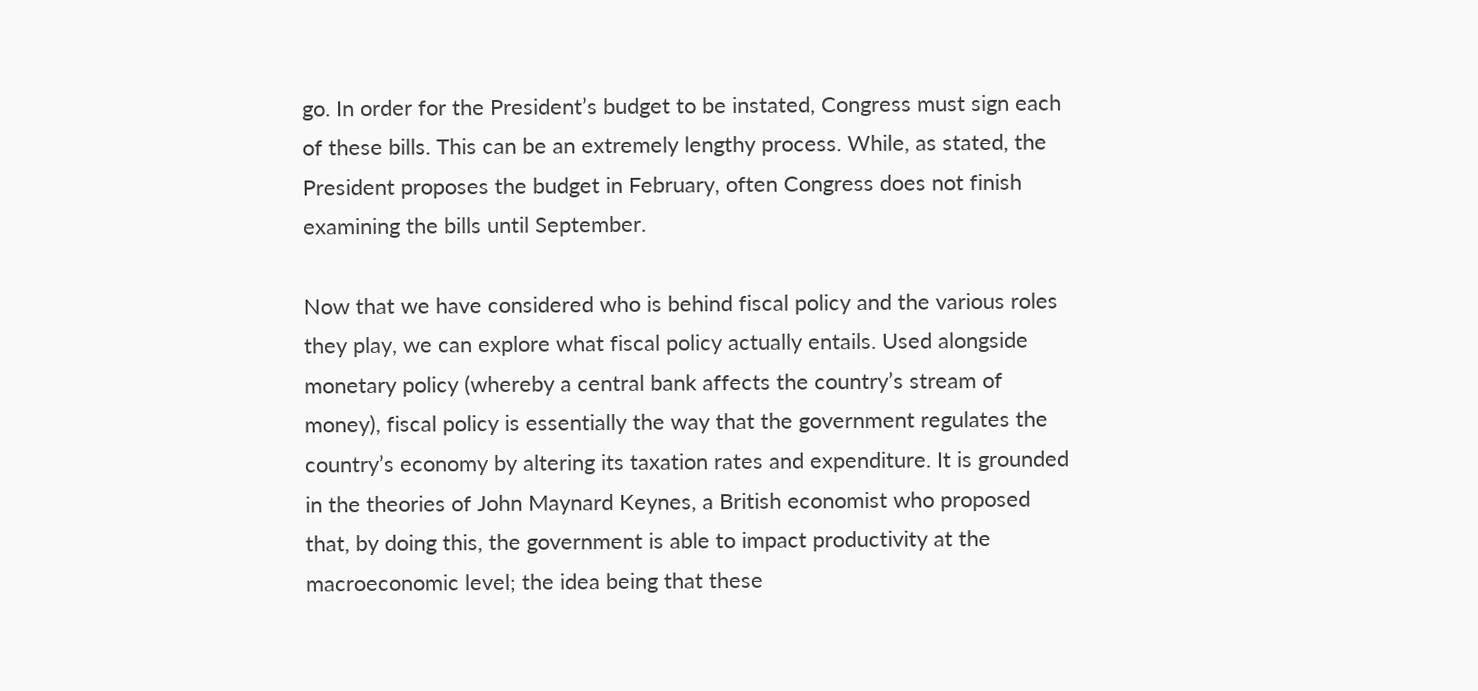go. In order for the President’s budget to be instated, Congress must sign each of these bills. This can be an extremely lengthy process. While, as stated, the President proposes the budget in February, often Congress does not finish examining the bills until September.

Now that we have considered who is behind fiscal policy and the various roles they play, we can explore what fiscal policy actually entails. Used alongside monetary policy (whereby a central bank affects the country’s stream of money), fiscal policy is essentially the way that the government regulates the country’s economy by altering its taxation rates and expenditure. It is grounded in the theories of John Maynard Keynes, a British economist who proposed that, by doing this, the government is able to impact productivity at the macroeconomic level; the idea being that these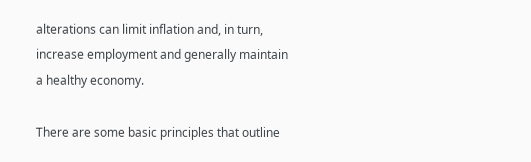alterations can limit inflation and, in turn, increase employment and generally maintain a healthy economy.

There are some basic principles that outline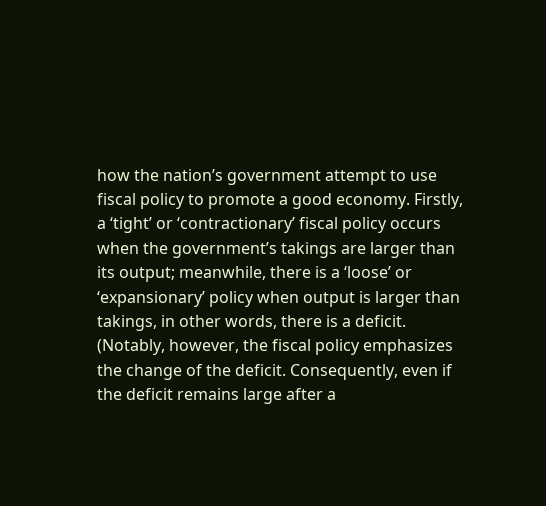how the nation’s government attempt to use fiscal policy to promote a good economy. Firstly, a ‘tight’ or ‘contractionary’ fiscal policy occurs when the government’s takings are larger than its output; meanwhile, there is a ‘loose’ or ‘expansionary’ policy when output is larger than takings, in other words, there is a deficit. (Notably, however, the fiscal policy emphasizes the change of the deficit. Consequently, even if the deficit remains large after a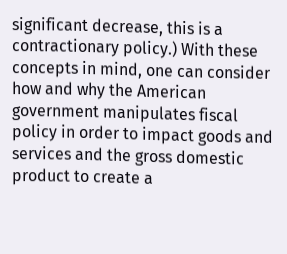significant decrease, this is a contractionary policy.) With these concepts in mind, one can consider how and why the American government manipulates fiscal policy in order to impact goods and services and the gross domestic product to create a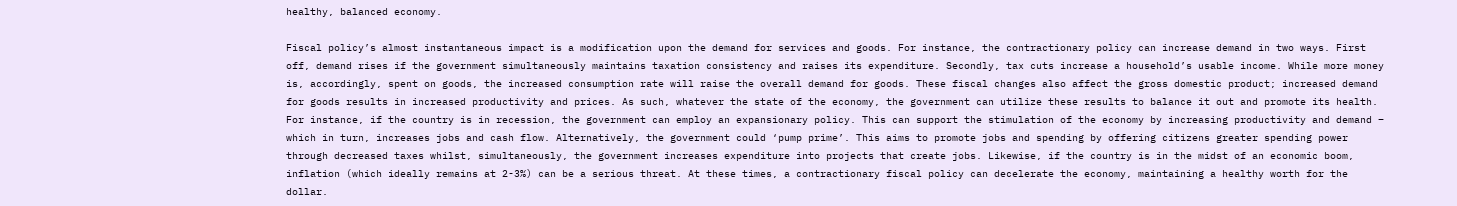healthy, balanced economy.

Fiscal policy’s almost instantaneous impact is a modification upon the demand for services and goods. For instance, the contractionary policy can increase demand in two ways. First off, demand rises if the government simultaneously maintains taxation consistency and raises its expenditure. Secondly, tax cuts increase a household’s usable income. While more money is, accordingly, spent on goods, the increased consumption rate will raise the overall demand for goods. These fiscal changes also affect the gross domestic product; increased demand for goods results in increased productivity and prices. As such, whatever the state of the economy, the government can utilize these results to balance it out and promote its health. For instance, if the country is in recession, the government can employ an expansionary policy. This can support the stimulation of the economy by increasing productivity and demand – which in turn, increases jobs and cash flow. Alternatively, the government could ‘pump prime’. This aims to promote jobs and spending by offering citizens greater spending power through decreased taxes whilst, simultaneously, the government increases expenditure into projects that create jobs. Likewise, if the country is in the midst of an economic boom, inflation (which ideally remains at 2-3%) can be a serious threat. At these times, a contractionary fiscal policy can decelerate the economy, maintaining a healthy worth for the dollar.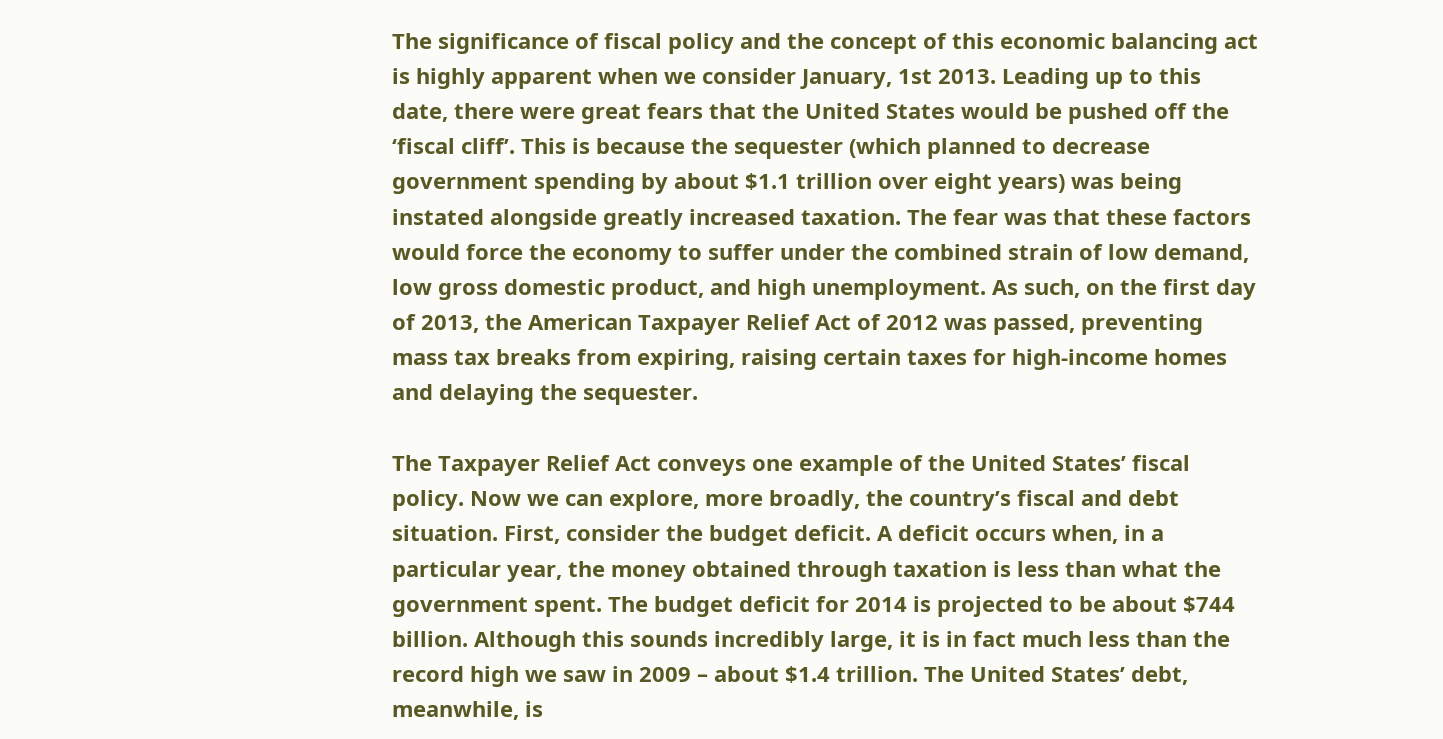The significance of fiscal policy and the concept of this economic balancing act is highly apparent when we consider January, 1st 2013. Leading up to this date, there were great fears that the United States would be pushed off the ‘fiscal cliff’. This is because the sequester (which planned to decrease government spending by about $1.1 trillion over eight years) was being instated alongside greatly increased taxation. The fear was that these factors would force the economy to suffer under the combined strain of low demand, low gross domestic product, and high unemployment. As such, on the first day of 2013, the American Taxpayer Relief Act of 2012 was passed, preventing mass tax breaks from expiring, raising certain taxes for high-income homes and delaying the sequester.

The Taxpayer Relief Act conveys one example of the United States’ fiscal policy. Now we can explore, more broadly, the country’s fiscal and debt situation. First, consider the budget deficit. A deficit occurs when, in a particular year, the money obtained through taxation is less than what the government spent. The budget deficit for 2014 is projected to be about $744 billion. Although this sounds incredibly large, it is in fact much less than the record high we saw in 2009 – about $1.4 trillion. The United States’ debt, meanwhile, is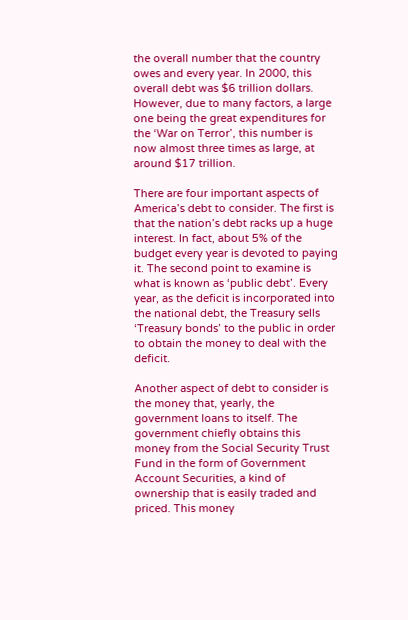the overall number that the country owes and every year. In 2000, this overall debt was $6 trillion dollars. However, due to many factors, a large one being the great expenditures for the ‘War on Terror’, this number is now almost three times as large, at around $17 trillion.

There are four important aspects of America’s debt to consider. The first is that the nation’s debt racks up a huge interest. In fact, about 5% of the budget every year is devoted to paying it. The second point to examine is what is known as ‘public debt’. Every year, as the deficit is incorporated into the national debt, the Treasury sells ‘Treasury bonds’ to the public in order to obtain the money to deal with the deficit.

Another aspect of debt to consider is the money that, yearly, the government loans to itself. The government chiefly obtains this money from the Social Security Trust Fund in the form of Government Account Securities, a kind of ownership that is easily traded and priced. This money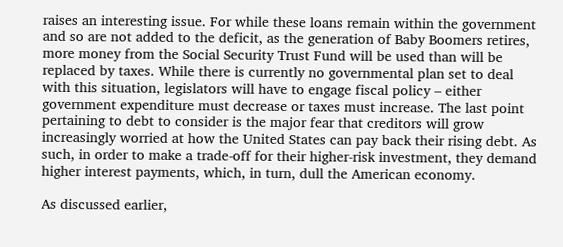raises an interesting issue. For while these loans remain within the government and so are not added to the deficit, as the generation of Baby Boomers retires, more money from the Social Security Trust Fund will be used than will be replaced by taxes. While there is currently no governmental plan set to deal with this situation, legislators will have to engage fiscal policy – either government expenditure must decrease or taxes must increase. The last point pertaining to debt to consider is the major fear that creditors will grow increasingly worried at how the United States can pay back their rising debt. As such, in order to make a trade-off for their higher-risk investment, they demand higher interest payments, which, in turn, dull the American economy.

As discussed earlier,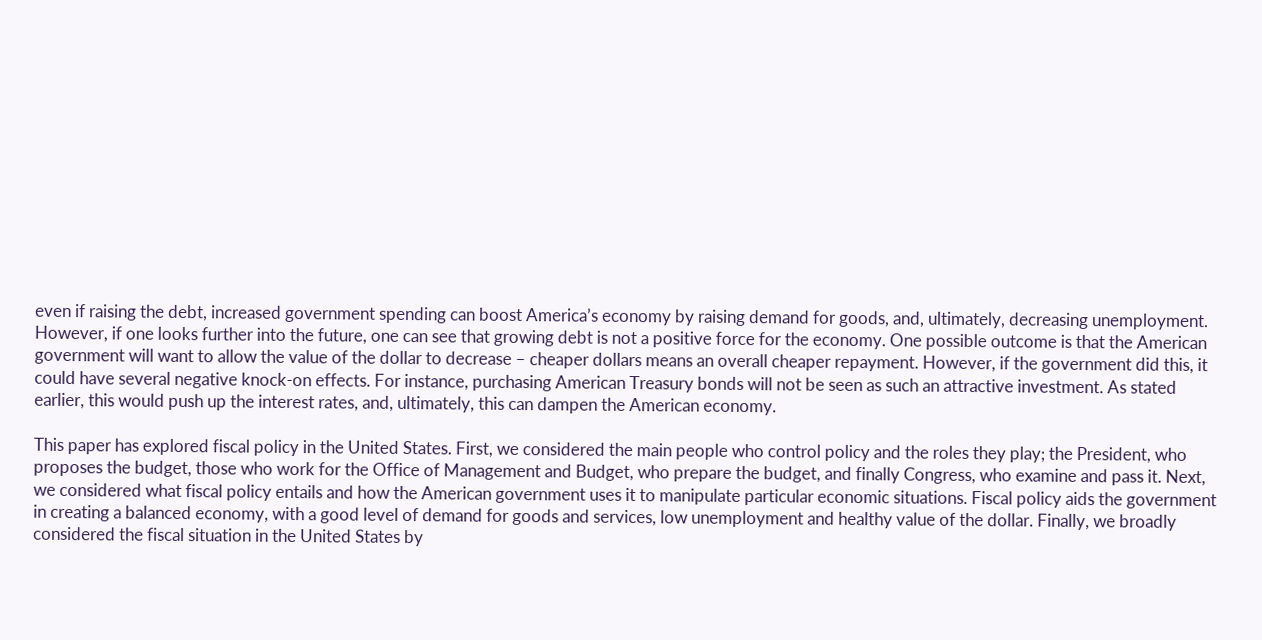even if raising the debt, increased government spending can boost America’s economy by raising demand for goods, and, ultimately, decreasing unemployment. However, if one looks further into the future, one can see that growing debt is not a positive force for the economy. One possible outcome is that the American government will want to allow the value of the dollar to decrease – cheaper dollars means an overall cheaper repayment. However, if the government did this, it could have several negative knock-on effects. For instance, purchasing American Treasury bonds will not be seen as such an attractive investment. As stated earlier, this would push up the interest rates, and, ultimately, this can dampen the American economy.

This paper has explored fiscal policy in the United States. First, we considered the main people who control policy and the roles they play; the President, who proposes the budget, those who work for the Office of Management and Budget, who prepare the budget, and finally Congress, who examine and pass it. Next, we considered what fiscal policy entails and how the American government uses it to manipulate particular economic situations. Fiscal policy aids the government in creating a balanced economy, with a good level of demand for goods and services, low unemployment and healthy value of the dollar. Finally, we broadly considered the fiscal situation in the United States by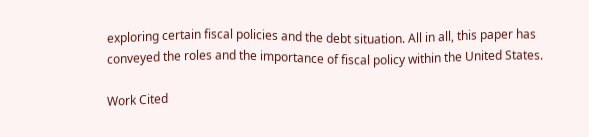exploring certain fiscal policies and the debt situation. All in all, this paper has conveyed the roles and the importance of fiscal policy within the United States.

Work Cited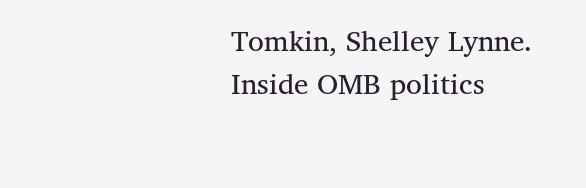Tomkin, Shelley Lynne. Inside OMB politics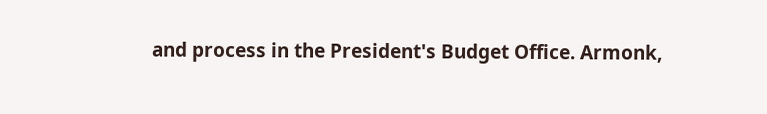and process in the President's Budget Office. Armonk,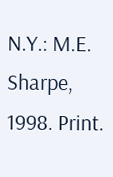N.Y.: M.E. Sharpe, 1998. Print.